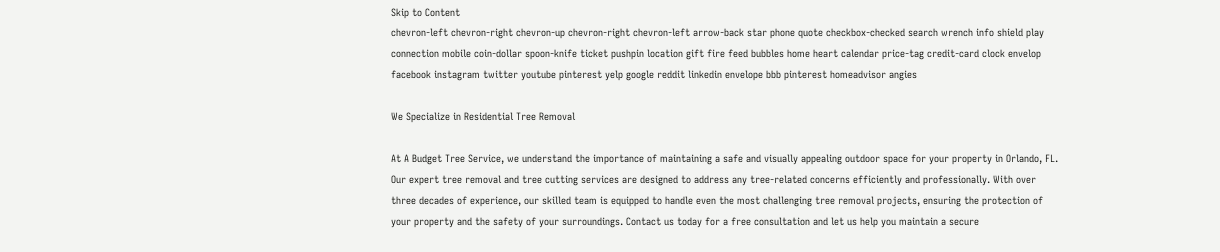Skip to Content
chevron-left chevron-right chevron-up chevron-right chevron-left arrow-back star phone quote checkbox-checked search wrench info shield play connection mobile coin-dollar spoon-knife ticket pushpin location gift fire feed bubbles home heart calendar price-tag credit-card clock envelop facebook instagram twitter youtube pinterest yelp google reddit linkedin envelope bbb pinterest homeadvisor angies

We Specialize in Residential Tree Removal

At A Budget Tree Service, we understand the importance of maintaining a safe and visually appealing outdoor space for your property in Orlando, FL. Our expert tree removal and tree cutting services are designed to address any tree-related concerns efficiently and professionally. With over three decades of experience, our skilled team is equipped to handle even the most challenging tree removal projects, ensuring the protection of your property and the safety of your surroundings. Contact us today for a free consultation and let us help you maintain a secure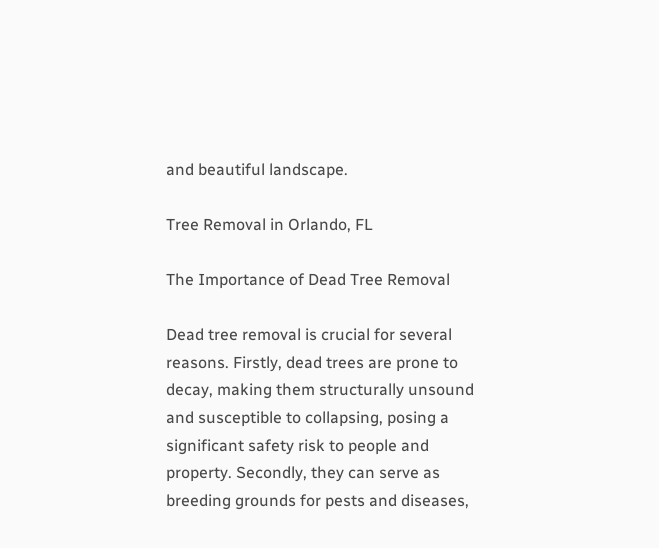and beautiful landscape.

Tree Removal in Orlando, FL

The Importance of Dead Tree Removal

Dead tree removal is crucial for several reasons. Firstly, dead trees are prone to decay, making them structurally unsound and susceptible to collapsing, posing a significant safety risk to people and property. Secondly, they can serve as breeding grounds for pests and diseases,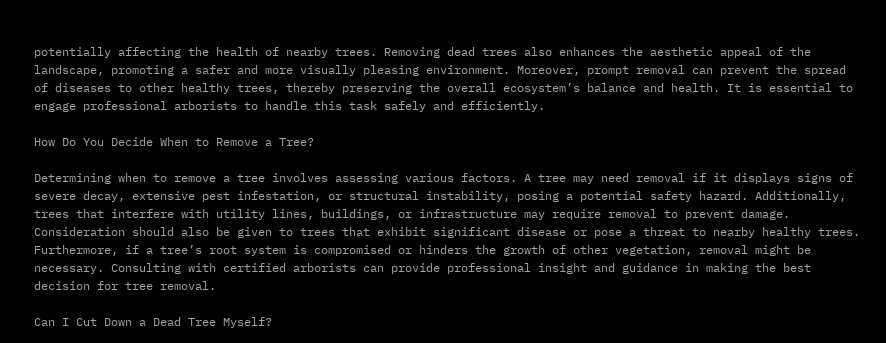potentially affecting the health of nearby trees. Removing dead trees also enhances the aesthetic appeal of the landscape, promoting a safer and more visually pleasing environment. Moreover, prompt removal can prevent the spread of diseases to other healthy trees, thereby preserving the overall ecosystem’s balance and health. It is essential to engage professional arborists to handle this task safely and efficiently.

How Do You Decide When to Remove a Tree?

Determining when to remove a tree involves assessing various factors. A tree may need removal if it displays signs of severe decay, extensive pest infestation, or structural instability, posing a potential safety hazard. Additionally, trees that interfere with utility lines, buildings, or infrastructure may require removal to prevent damage. Consideration should also be given to trees that exhibit significant disease or pose a threat to nearby healthy trees. Furthermore, if a tree’s root system is compromised or hinders the growth of other vegetation, removal might be necessary. Consulting with certified arborists can provide professional insight and guidance in making the best decision for tree removal.

Can I Cut Down a Dead Tree Myself?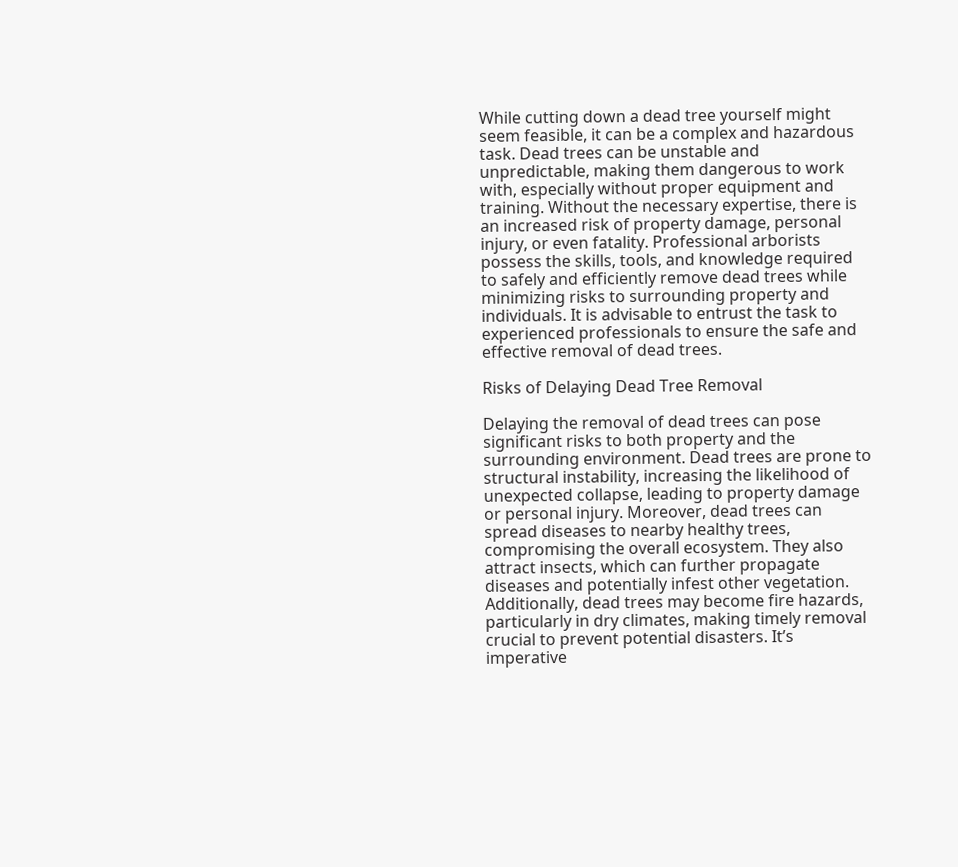While cutting down a dead tree yourself might seem feasible, it can be a complex and hazardous task. Dead trees can be unstable and unpredictable, making them dangerous to work with, especially without proper equipment and training. Without the necessary expertise, there is an increased risk of property damage, personal injury, or even fatality. Professional arborists possess the skills, tools, and knowledge required to safely and efficiently remove dead trees while minimizing risks to surrounding property and individuals. It is advisable to entrust the task to experienced professionals to ensure the safe and effective removal of dead trees.

Risks of Delaying Dead Tree Removal

Delaying the removal of dead trees can pose significant risks to both property and the surrounding environment. Dead trees are prone to structural instability, increasing the likelihood of unexpected collapse, leading to property damage or personal injury. Moreover, dead trees can spread diseases to nearby healthy trees, compromising the overall ecosystem. They also attract insects, which can further propagate diseases and potentially infest other vegetation. Additionally, dead trees may become fire hazards, particularly in dry climates, making timely removal crucial to prevent potential disasters. It’s imperative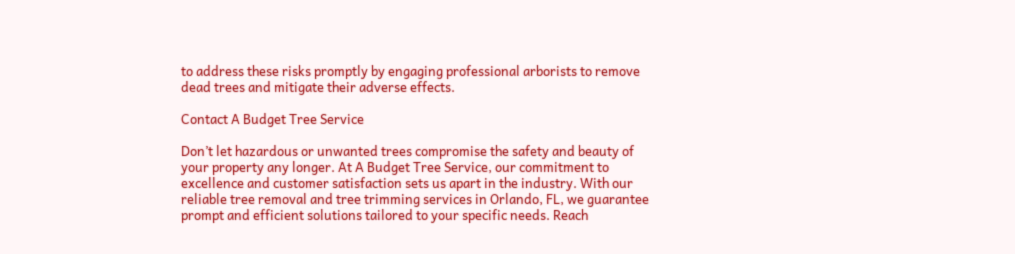to address these risks promptly by engaging professional arborists to remove dead trees and mitigate their adverse effects.

Contact A Budget Tree Service

Don’t let hazardous or unwanted trees compromise the safety and beauty of your property any longer. At A Budget Tree Service, our commitment to excellence and customer satisfaction sets us apart in the industry. With our reliable tree removal and tree trimming services in Orlando, FL, we guarantee prompt and efficient solutions tailored to your specific needs. Reach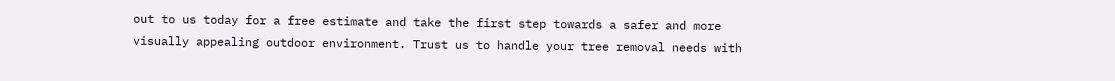out to us today for a free estimate and take the first step towards a safer and more visually appealing outdoor environment. Trust us to handle your tree removal needs with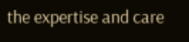the expertise and care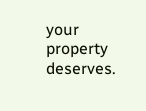your property deserves.